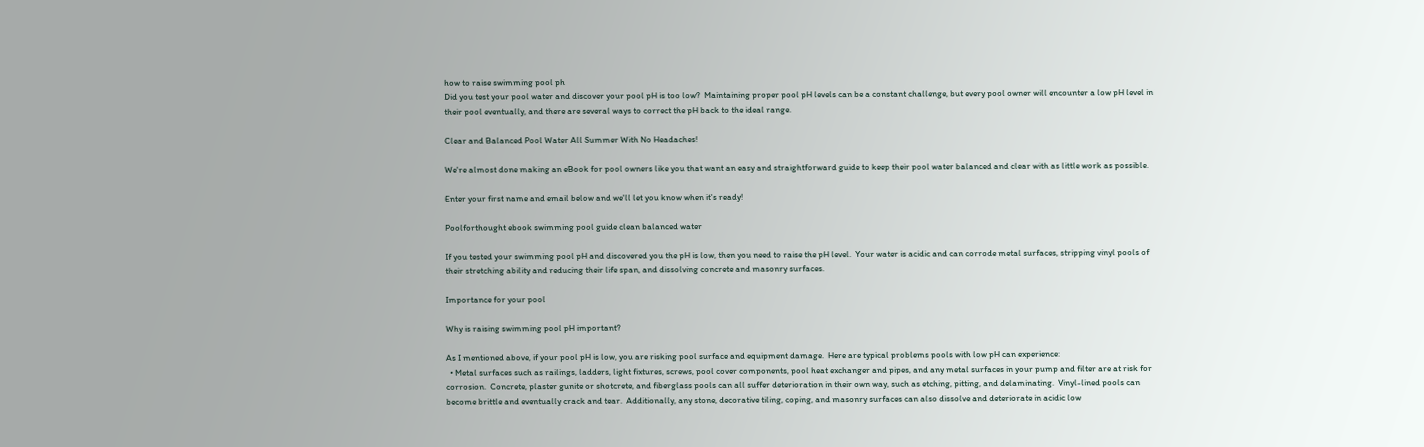how to raise swimming pool ph
Did you test your pool water and discover your pool pH is too low?  Maintaining proper pool pH levels can be a constant challenge, but every pool owner will encounter a low pH level in their pool eventually, and there are several ways to correct the pH back to the ideal range.

Clear and Balanced Pool Water All Summer With No Headaches!

We're almost done making an eBook for pool owners like you that want an easy and straightforward guide to keep their pool water balanced and clear with as little work as possible.

Enter your first name and email below and we'll let you know when it's ready!

Poolforthought ebook swimming pool guide clean balanced water

If you tested your swimming pool pH and discovered you the pH is low, then you need to raise the pH level.  Your water is acidic and can corrode metal surfaces, stripping vinyl pools of their stretching ability and reducing their life span, and dissolving concrete and masonry surfaces.

Importance for your pool

Why is raising swimming pool pH important?

As I mentioned above, if your pool pH is low, you are risking pool surface and equipment damage.  Here are typical problems pools with low pH can experience:
  • Metal surfaces such as railings, ladders, light fixtures, screws, pool cover components, pool heat exchanger and pipes, and any metal surfaces in your pump and filter are at risk for corrosion.  Concrete, plaster gunite or shotcrete, and fiberglass pools can all suffer deterioration in their own way, such as etching, pitting, and delaminating.  Vinyl-lined pools can become brittle and eventually crack and tear.  Additionally, any stone, decorative tiling, coping, and masonry surfaces can also dissolve and deteriorate in acidic low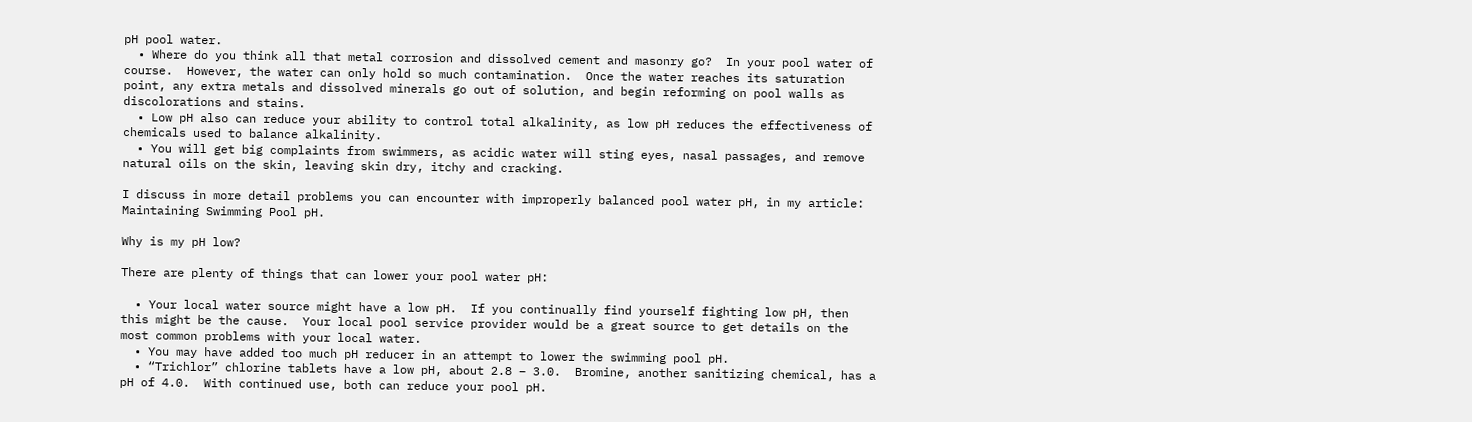pH pool water.
  • Where do you think all that metal corrosion and dissolved cement and masonry go?  In your pool water of course.  However, the water can only hold so much contamination.  Once the water reaches its saturation point, any extra metals and dissolved minerals go out of solution, and begin reforming on pool walls as discolorations and stains.
  • Low pH also can reduce your ability to control total alkalinity, as low pH reduces the effectiveness of chemicals used to balance alkalinity.
  • You will get big complaints from swimmers, as acidic water will sting eyes, nasal passages, and remove natural oils on the skin, leaving skin dry, itchy and cracking.

I discuss in more detail problems you can encounter with improperly balanced pool water pH, in my article: Maintaining Swimming Pool pH.

Why is my pH low?

There are plenty of things that can lower your pool water pH:

  • Your local water source might have a low pH.  If you continually find yourself fighting low pH, then this might be the cause.  Your local pool service provider would be a great source to get details on the most common problems with your local water.
  • You may have added too much pH reducer in an attempt to lower the swimming pool pH.
  • “Trichlor” chlorine tablets have a low pH, about 2.8 – 3.0.  Bromine, another sanitizing chemical, has a pH of 4.0.  With continued use, both can reduce your pool pH.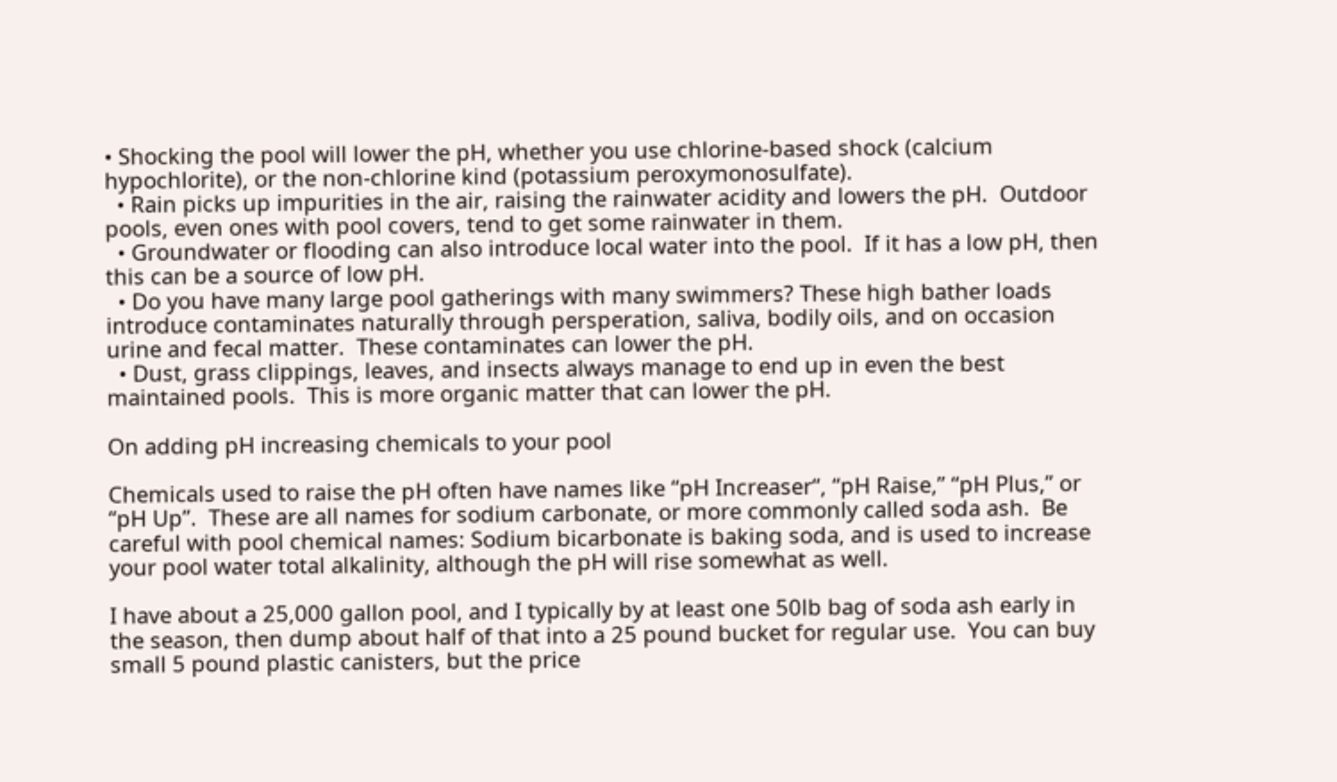• Shocking the pool will lower the pH, whether you use chlorine-based shock (calcium hypochlorite), or the non-chlorine kind (potassium peroxymonosulfate).
  • Rain picks up impurities in the air, raising the rainwater acidity and lowers the pH.  Outdoor pools, even ones with pool covers, tend to get some rainwater in them.
  • Groundwater or flooding can also introduce local water into the pool.  If it has a low pH, then this can be a source of low pH.
  • Do you have many large pool gatherings with many swimmers? These high bather loads introduce contaminates naturally through persperation, saliva, bodily oils, and on occasion urine and fecal matter.  These contaminates can lower the pH.
  • Dust, grass clippings, leaves, and insects always manage to end up in even the best maintained pools.  This is more organic matter that can lower the pH.

On adding pH increasing chemicals to your pool

Chemicals used to raise the pH often have names like “pH Increaser“, “pH Raise,” “pH Plus,” or “pH Up”.  These are all names for sodium carbonate, or more commonly called soda ash.  Be careful with pool chemical names: Sodium bicarbonate is baking soda, and is used to increase your pool water total alkalinity, although the pH will rise somewhat as well.

I have about a 25,000 gallon pool, and I typically by at least one 50lb bag of soda ash early in the season, then dump about half of that into a 25 pound bucket for regular use.  You can buy small 5 pound plastic canisters, but the price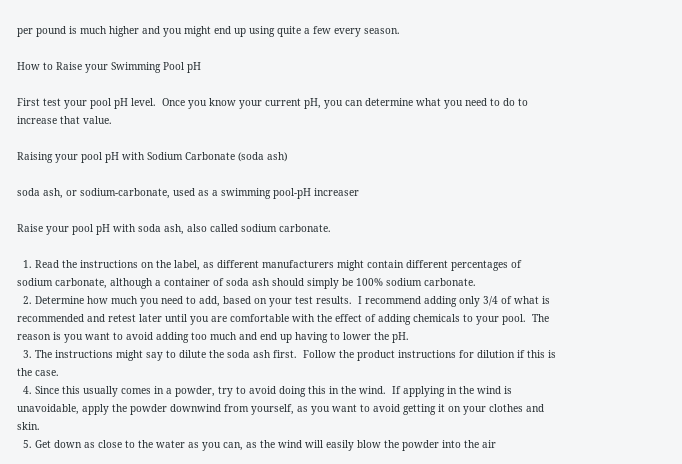per pound is much higher and you might end up using quite a few every season.

How to Raise your Swimming Pool pH

First test your pool pH level.  Once you know your current pH, you can determine what you need to do to increase that value.

Raising your pool pH with Sodium Carbonate (soda ash)

soda ash, or sodium-carbonate, used as a swimming pool-pH increaser

Raise your pool pH with soda ash, also called sodium carbonate.

  1. Read the instructions on the label, as different manufacturers might contain different percentages of sodium carbonate, although a container of soda ash should simply be 100% sodium carbonate.
  2. Determine how much you need to add, based on your test results.  I recommend adding only 3/4 of what is recommended and retest later until you are comfortable with the effect of adding chemicals to your pool.  The reason is you want to avoid adding too much and end up having to lower the pH.
  3. The instructions might say to dilute the soda ash first.  Follow the product instructions for dilution if this is the case.
  4. Since this usually comes in a powder, try to avoid doing this in the wind.  If applying in the wind is unavoidable, apply the powder downwind from yourself, as you want to avoid getting it on your clothes and skin.
  5. Get down as close to the water as you can, as the wind will easily blow the powder into the air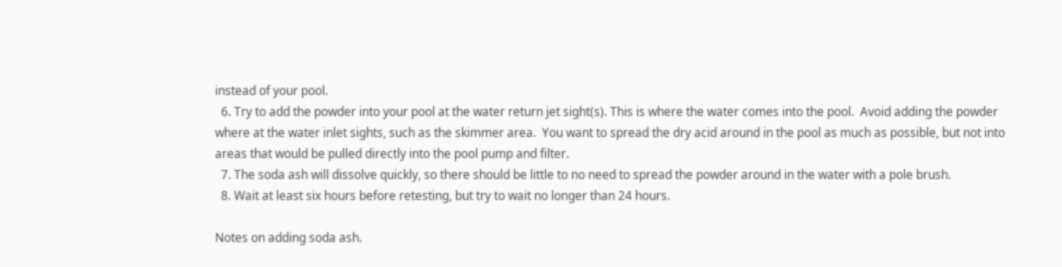instead of your pool.
  6. Try to add the powder into your pool at the water return jet sight(s). This is where the water comes into the pool.  Avoid adding the powder where at the water inlet sights, such as the skimmer area.  You want to spread the dry acid around in the pool as much as possible, but not into areas that would be pulled directly into the pool pump and filter.
  7. The soda ash will dissolve quickly, so there should be little to no need to spread the powder around in the water with a pole brush.
  8. Wait at least six hours before retesting, but try to wait no longer than 24 hours.

Notes on adding soda ash.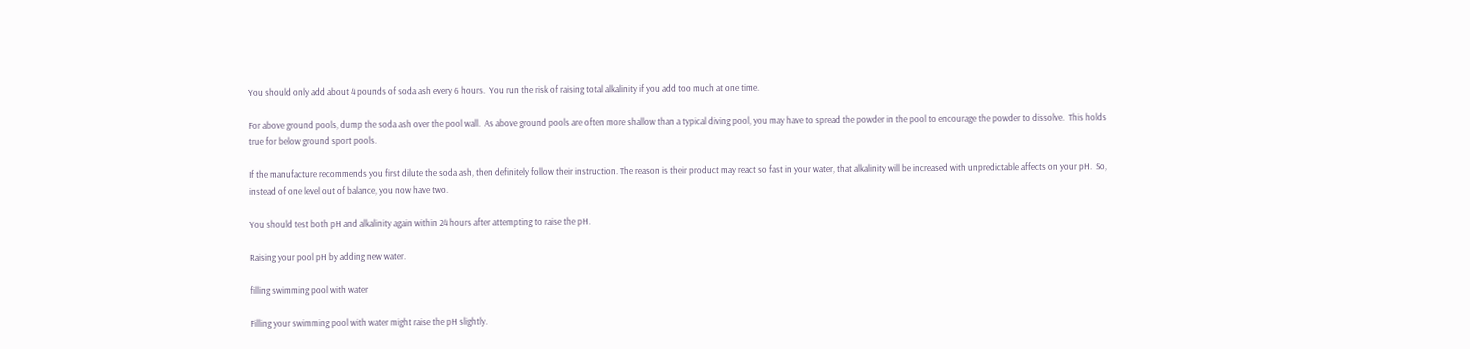You should only add about 4 pounds of soda ash every 6 hours.  You run the risk of raising total alkalinity if you add too much at one time.

For above ground pools, dump the soda ash over the pool wall.  As above ground pools are often more shallow than a typical diving pool, you may have to spread the powder in the pool to encourage the powder to dissolve.  This holds true for below ground sport pools.

If the manufacture recommends you first dilute the soda ash, then definitely follow their instruction. The reason is their product may react so fast in your water, that alkalinity will be increased with unpredictable affects on your pH.  So, instead of one level out of balance, you now have two.

You should test both pH and alkalinity again within 24 hours after attempting to raise the pH.

Raising your pool pH by adding new water.

filling swimming pool with water

Filling your swimming pool with water might raise the pH slightly.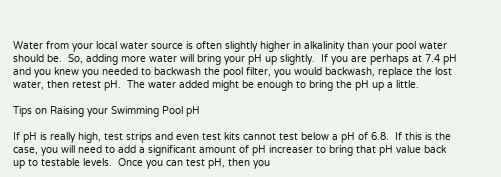Water from your local water source is often slightly higher in alkalinity than your pool water should be.  So, adding more water will bring your pH up slightly.  If you are perhaps at 7.4 pH and you knew you needed to backwash the pool filter, you would backwash, replace the lost water, then retest pH.  The water added might be enough to bring the pH up a little.

Tips on Raising your Swimming Pool pH

If pH is really high, test strips and even test kits cannot test below a pH of 6.8.  If this is the case, you will need to add a significant amount of pH increaser to bring that pH value back up to testable levels.  Once you can test pH, then you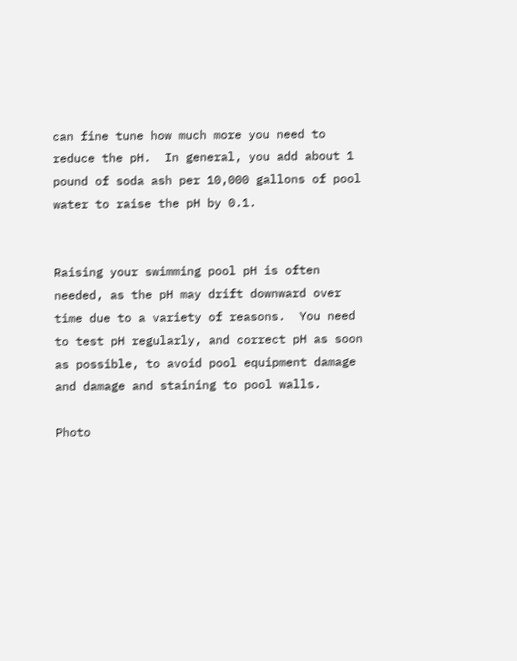can fine tune how much more you need to reduce the pH.  In general, you add about 1 pound of soda ash per 10,000 gallons of pool water to raise the pH by 0.1.


Raising your swimming pool pH is often needed, as the pH may drift downward over time due to a variety of reasons.  You need to test pH regularly, and correct pH as soon as possible, to avoid pool equipment damage and damage and staining to pool walls.

Photo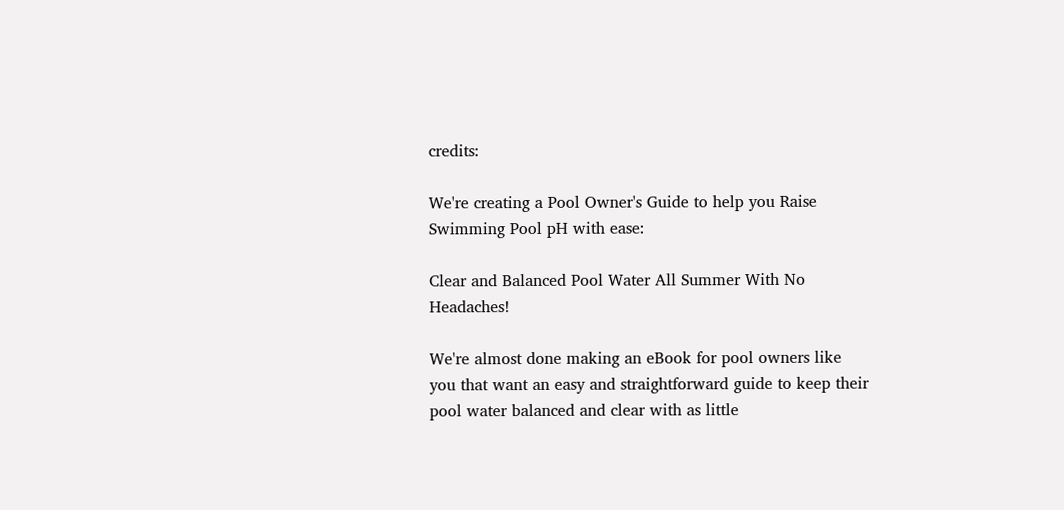credits:

We're creating a Pool Owner's Guide to help you Raise Swimming Pool pH with ease:

Clear and Balanced Pool Water All Summer With No Headaches!

We're almost done making an eBook for pool owners like you that want an easy and straightforward guide to keep their pool water balanced and clear with as little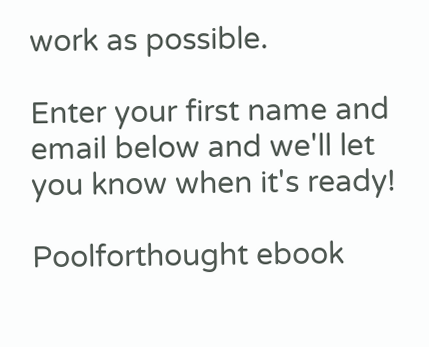work as possible.

Enter your first name and email below and we'll let you know when it's ready!

Poolforthought ebook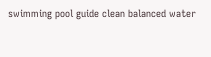swimming pool guide clean balanced water